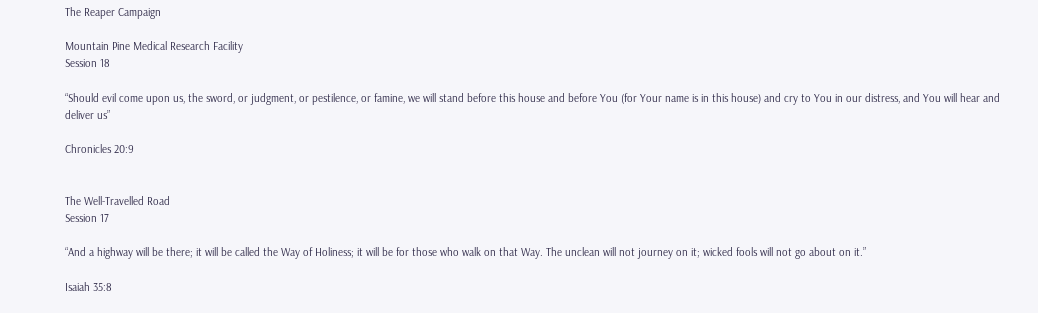The Reaper Campaign

Mountain Pine Medical Research Facility
Session 18

“Should evil come upon us, the sword, or judgment, or pestilence, or famine, we will stand before this house and before You (for Your name is in this house) and cry to You in our distress, and You will hear and deliver us”

Chronicles 20:9


The Well-Travelled Road
Session 17

“And a highway will be there; it will be called the Way of Holiness; it will be for those who walk on that Way. The unclean will not journey on it; wicked fools will not go about on it.”

Isaiah 35:8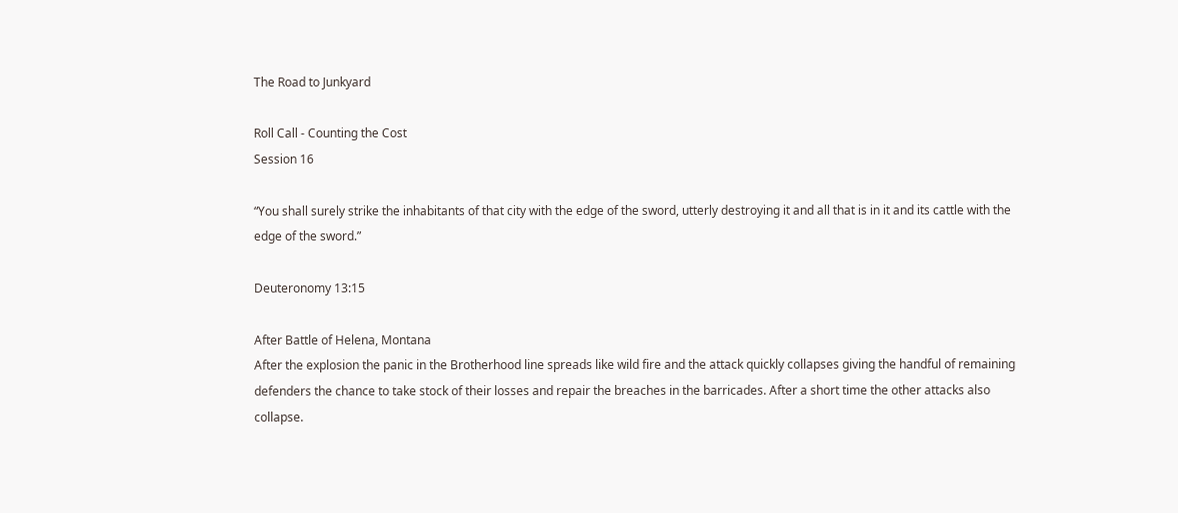The Road to Junkyard

Roll Call - Counting the Cost
Session 16

“You shall surely strike the inhabitants of that city with the edge of the sword, utterly destroying it and all that is in it and its cattle with the edge of the sword.”

Deuteronomy 13:15

After Battle of Helena, Montana
After the explosion the panic in the Brotherhood line spreads like wild fire and the attack quickly collapses giving the handful of remaining defenders the chance to take stock of their losses and repair the breaches in the barricades. After a short time the other attacks also collapse.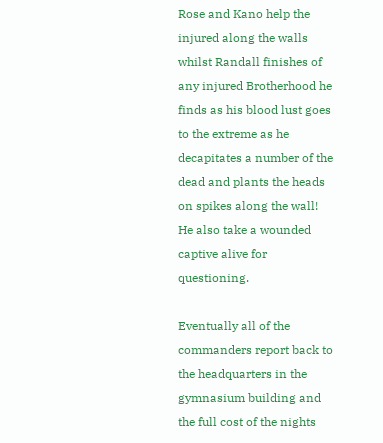Rose and Kano help the injured along the walls whilst Randall finishes of any injured Brotherhood he finds as his blood lust goes to the extreme as he decapitates a number of the dead and plants the heads on spikes along the wall! He also take a wounded captive alive for questioning.

Eventually all of the commanders report back to the headquarters in the gymnasium building and the full cost of the nights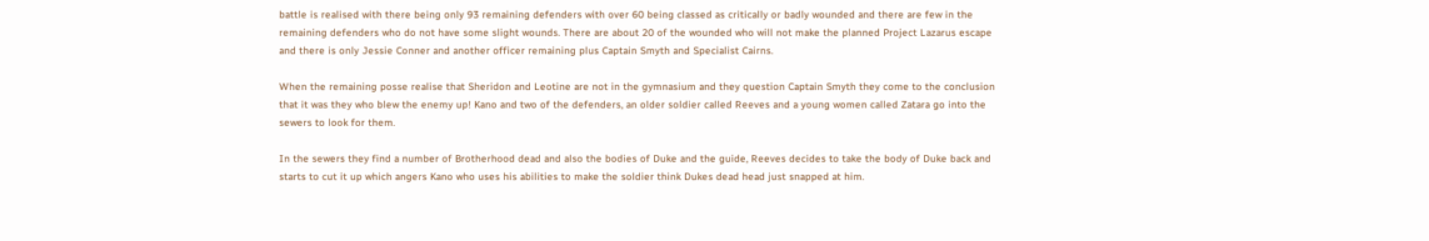battle is realised with there being only 93 remaining defenders with over 60 being classed as critically or badly wounded and there are few in the remaining defenders who do not have some slight wounds. There are about 20 of the wounded who will not make the planned Project Lazarus escape and there is only Jessie Conner and another officer remaining plus Captain Smyth and Specialist Cairns.

When the remaining posse realise that Sheridon and Leotine are not in the gymnasium and they question Captain Smyth they come to the conclusion that it was they who blew the enemy up! Kano and two of the defenders, an older soldier called Reeves and a young women called Zatara go into the sewers to look for them.

In the sewers they find a number of Brotherhood dead and also the bodies of Duke and the guide, Reeves decides to take the body of Duke back and starts to cut it up which angers Kano who uses his abilities to make the soldier think Dukes dead head just snapped at him.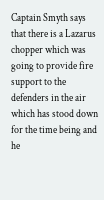Captain Smyth says that there is a Lazarus chopper which was going to provide fire support to the defenders in the air which has stood down for the time being and he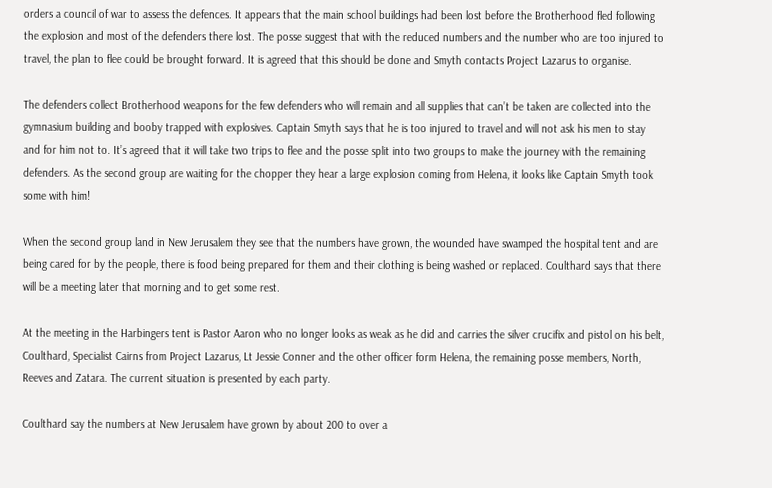orders a council of war to assess the defences. It appears that the main school buildings had been lost before the Brotherhood fled following the explosion and most of the defenders there lost. The posse suggest that with the reduced numbers and the number who are too injured to travel, the plan to flee could be brought forward. It is agreed that this should be done and Smyth contacts Project Lazarus to organise.

The defenders collect Brotherhood weapons for the few defenders who will remain and all supplies that can’t be taken are collected into the gymnasium building and booby trapped with explosives. Captain Smyth says that he is too injured to travel and will not ask his men to stay and for him not to. It’s agreed that it will take two trips to flee and the posse split into two groups to make the journey with the remaining defenders. As the second group are waiting for the chopper they hear a large explosion coming from Helena, it looks like Captain Smyth took some with him!

When the second group land in New Jerusalem they see that the numbers have grown, the wounded have swamped the hospital tent and are being cared for by the people, there is food being prepared for them and their clothing is being washed or replaced. Coulthard says that there will be a meeting later that morning and to get some rest.

At the meeting in the Harbingers tent is Pastor Aaron who no longer looks as weak as he did and carries the silver crucifix and pistol on his belt, Coulthard, Specialist Cairns from Project Lazarus, Lt Jessie Conner and the other officer form Helena, the remaining posse members, North, Reeves and Zatara. The current situation is presented by each party.

Coulthard say the numbers at New Jerusalem have grown by about 200 to over a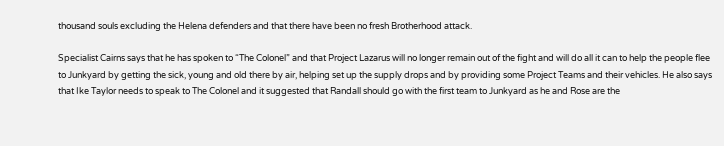thousand souls excluding the Helena defenders and that there have been no fresh Brotherhood attack.

Specialist Cairns says that he has spoken to “The Colonel” and that Project Lazarus will no longer remain out of the fight and will do all it can to help the people flee to Junkyard by getting the sick, young and old there by air, helping set up the supply drops and by providing some Project Teams and their vehicles. He also says that Ike Taylor needs to speak to The Colonel and it suggested that Randall should go with the first team to Junkyard as he and Rose are the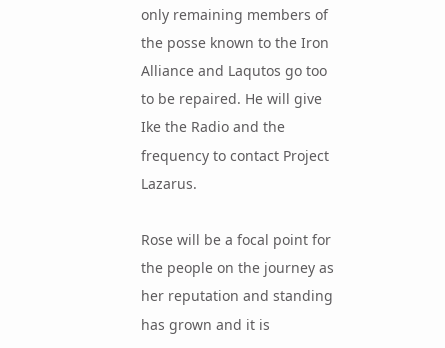only remaining members of the posse known to the Iron Alliance and Laqutos go too to be repaired. He will give Ike the Radio and the frequency to contact Project Lazarus.

Rose will be a focal point for the people on the journey as her reputation and standing has grown and it is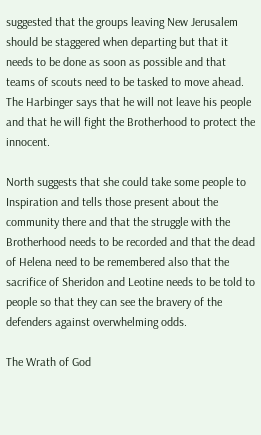suggested that the groups leaving New Jerusalem should be staggered when departing but that it needs to be done as soon as possible and that teams of scouts need to be tasked to move ahead. The Harbinger says that he will not leave his people and that he will fight the Brotherhood to protect the innocent.

North suggests that she could take some people to Inspiration and tells those present about the community there and that the struggle with the Brotherhood needs to be recorded and that the dead of Helena need to be remembered also that the sacrifice of Sheridon and Leotine needs to be told to people so that they can see the bravery of the defenders against overwhelming odds.

The Wrath of God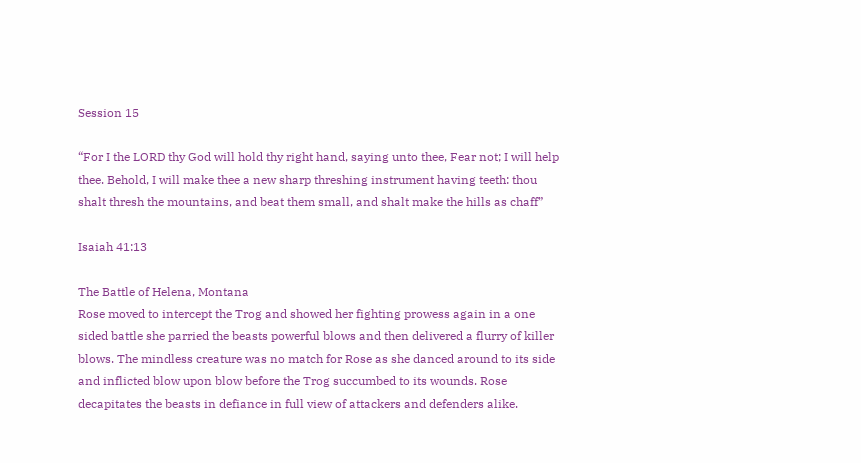Session 15

“For I the LORD thy God will hold thy right hand, saying unto thee, Fear not; I will help thee. Behold, I will make thee a new sharp threshing instrument having teeth: thou shalt thresh the mountains, and beat them small, and shalt make the hills as chaff”

Isaiah 41:13

The Battle of Helena, Montana
Rose moved to intercept the Trog and showed her fighting prowess again in a one sided battle she parried the beasts powerful blows and then delivered a flurry of killer blows. The mindless creature was no match for Rose as she danced around to its side and inflicted blow upon blow before the Trog succumbed to its wounds. Rose decapitates the beasts in defiance in full view of attackers and defenders alike.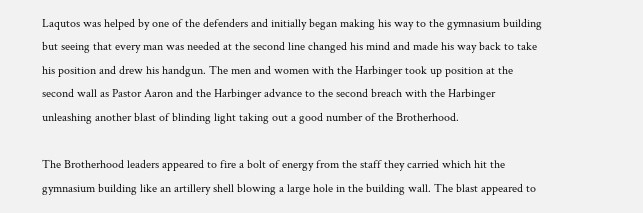Laqutos was helped by one of the defenders and initially began making his way to the gymnasium building but seeing that every man was needed at the second line changed his mind and made his way back to take his position and drew his handgun. The men and women with the Harbinger took up position at the second wall as Pastor Aaron and the Harbinger advance to the second breach with the Harbinger unleashing another blast of blinding light taking out a good number of the Brotherhood.

The Brotherhood leaders appeared to fire a bolt of energy from the staff they carried which hit the gymnasium building like an artillery shell blowing a large hole in the building wall. The blast appeared to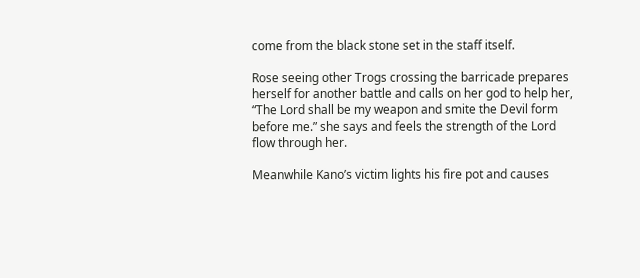come from the black stone set in the staff itself.

Rose seeing other Trogs crossing the barricade prepares herself for another battle and calls on her god to help her, “The Lord shall be my weapon and smite the Devil form before me.” she says and feels the strength of the Lord flow through her.

Meanwhile Kano’s victim lights his fire pot and causes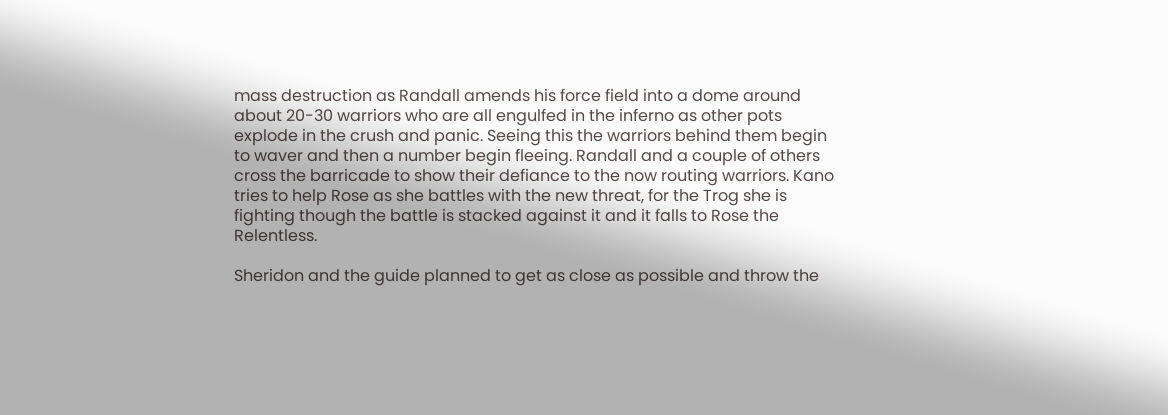mass destruction as Randall amends his force field into a dome around about 20-30 warriors who are all engulfed in the inferno as other pots explode in the crush and panic. Seeing this the warriors behind them begin to waver and then a number begin fleeing. Randall and a couple of others cross the barricade to show their defiance to the now routing warriors. Kano tries to help Rose as she battles with the new threat, for the Trog she is fighting though the battle is stacked against it and it falls to Rose the Relentless.

Sheridon and the guide planned to get as close as possible and throw the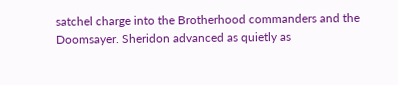satchel charge into the Brotherhood commanders and the Doomsayer. Sheridon advanced as quietly as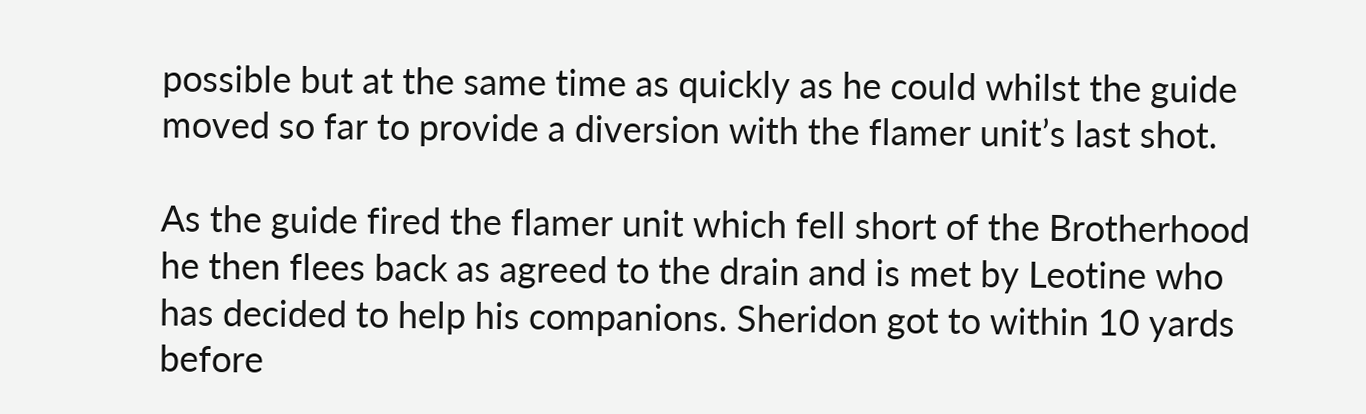possible but at the same time as quickly as he could whilst the guide moved so far to provide a diversion with the flamer unit’s last shot.

As the guide fired the flamer unit which fell short of the Brotherhood he then flees back as agreed to the drain and is met by Leotine who has decided to help his companions. Sheridon got to within 10 yards before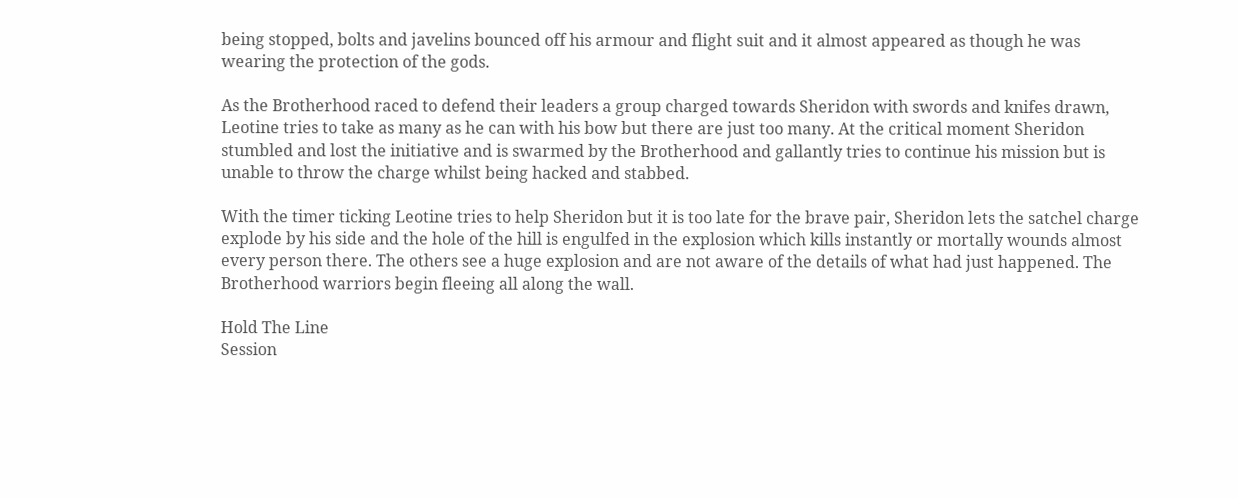being stopped, bolts and javelins bounced off his armour and flight suit and it almost appeared as though he was wearing the protection of the gods.

As the Brotherhood raced to defend their leaders a group charged towards Sheridon with swords and knifes drawn, Leotine tries to take as many as he can with his bow but there are just too many. At the critical moment Sheridon stumbled and lost the initiative and is swarmed by the Brotherhood and gallantly tries to continue his mission but is unable to throw the charge whilst being hacked and stabbed.

With the timer ticking Leotine tries to help Sheridon but it is too late for the brave pair, Sheridon lets the satchel charge explode by his side and the hole of the hill is engulfed in the explosion which kills instantly or mortally wounds almost every person there. The others see a huge explosion and are not aware of the details of what had just happened. The Brotherhood warriors begin fleeing all along the wall.

Hold The Line
Session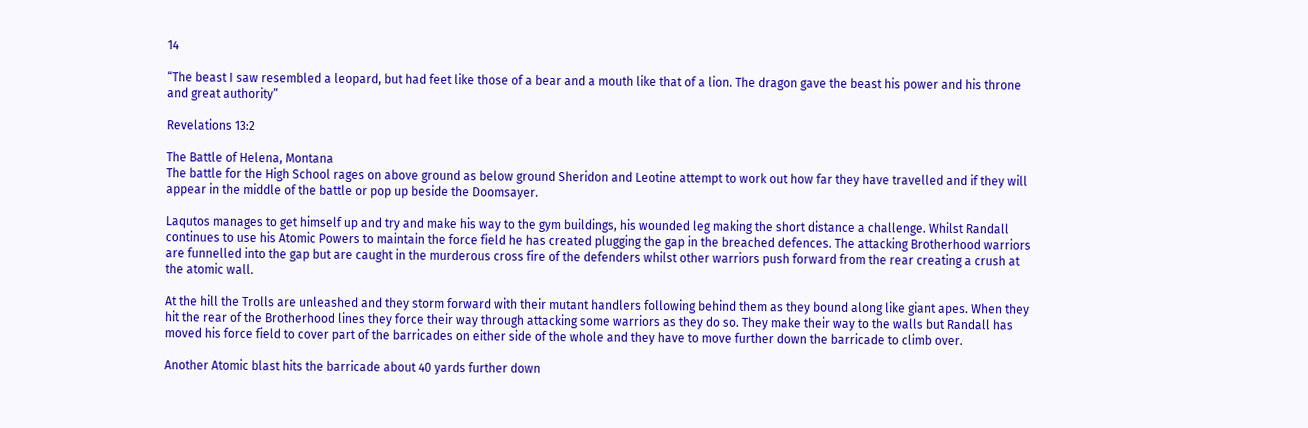14

“The beast I saw resembled a leopard, but had feet like those of a bear and a mouth like that of a lion. The dragon gave the beast his power and his throne and great authority”

Revelations 13:2

The Battle of Helena, Montana
The battle for the High School rages on above ground as below ground Sheridon and Leotine attempt to work out how far they have travelled and if they will appear in the middle of the battle or pop up beside the Doomsayer.

Laqutos manages to get himself up and try and make his way to the gym buildings, his wounded leg making the short distance a challenge. Whilst Randall continues to use his Atomic Powers to maintain the force field he has created plugging the gap in the breached defences. The attacking Brotherhood warriors are funnelled into the gap but are caught in the murderous cross fire of the defenders whilst other warriors push forward from the rear creating a crush at the atomic wall.

At the hill the Trolls are unleashed and they storm forward with their mutant handlers following behind them as they bound along like giant apes. When they hit the rear of the Brotherhood lines they force their way through attacking some warriors as they do so. They make their way to the walls but Randall has moved his force field to cover part of the barricades on either side of the whole and they have to move further down the barricade to climb over.

Another Atomic blast hits the barricade about 40 yards further down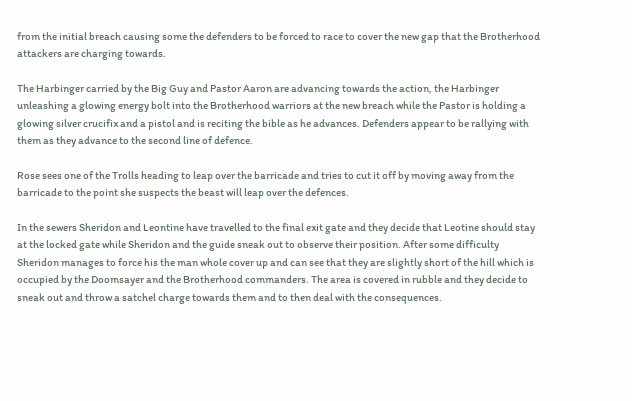from the initial breach causing some the defenders to be forced to race to cover the new gap that the Brotherhood attackers are charging towards.

The Harbinger carried by the Big Guy and Pastor Aaron are advancing towards the action, the Harbinger unleashing a glowing energy bolt into the Brotherhood warriors at the new breach while the Pastor is holding a glowing silver crucifix and a pistol and is reciting the bible as he advances. Defenders appear to be rallying with them as they advance to the second line of defence.

Rose sees one of the Trolls heading to leap over the barricade and tries to cut it off by moving away from the barricade to the point she suspects the beast will leap over the defences.

In the sewers Sheridon and Leontine have travelled to the final exit gate and they decide that Leotine should stay at the locked gate while Sheridon and the guide sneak out to observe their position. After some difficulty Sheridon manages to force his the man whole cover up and can see that they are slightly short of the hill which is occupied by the Doomsayer and the Brotherhood commanders. The area is covered in rubble and they decide to sneak out and throw a satchel charge towards them and to then deal with the consequences.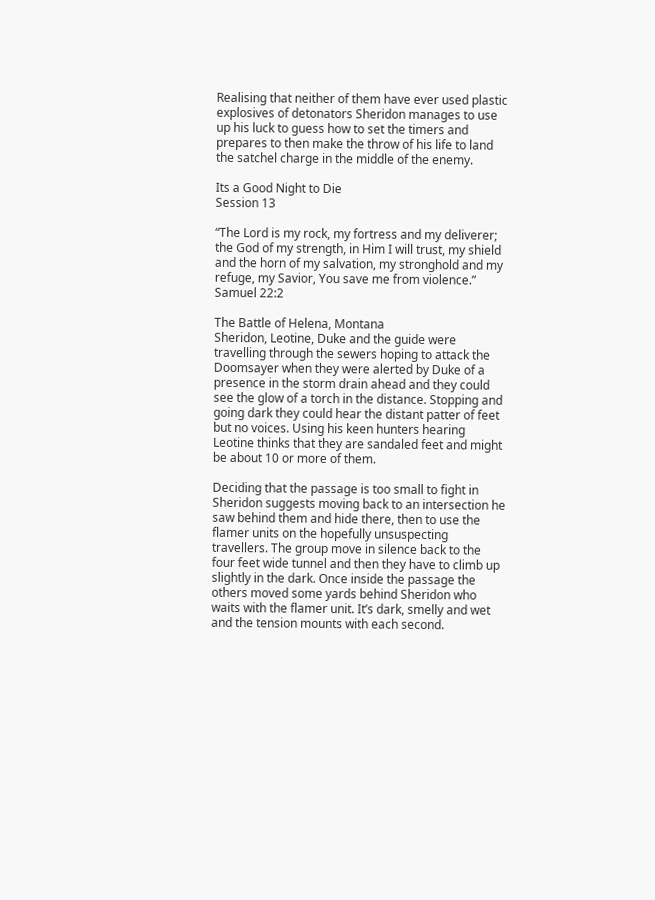Realising that neither of them have ever used plastic explosives of detonators Sheridon manages to use up his luck to guess how to set the timers and prepares to then make the throw of his life to land the satchel charge in the middle of the enemy.

Its a Good Night to Die
Session 13

“The Lord is my rock, my fortress and my deliverer; the God of my strength, in Him I will trust, my shield and the horn of my salvation, my stronghold and my refuge, my Savior, You save me from violence.”
Samuel 22:2

The Battle of Helena, Montana
Sheridon, Leotine, Duke and the guide were travelling through the sewers hoping to attack the Doomsayer when they were alerted by Duke of a presence in the storm drain ahead and they could see the glow of a torch in the distance. Stopping and going dark they could hear the distant patter of feet but no voices. Using his keen hunters hearing Leotine thinks that they are sandaled feet and might be about 10 or more of them.

Deciding that the passage is too small to fight in Sheridon suggests moving back to an intersection he saw behind them and hide there, then to use the flamer units on the hopefully unsuspecting travellers. The group move in silence back to the four feet wide tunnel and then they have to climb up slightly in the dark. Once inside the passage the others moved some yards behind Sheridon who waits with the flamer unit. It’s dark, smelly and wet and the tension mounts with each second.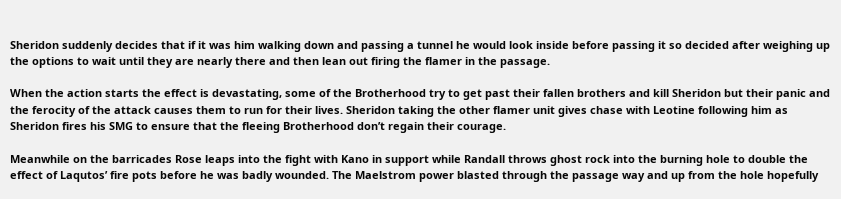Sheridon suddenly decides that if it was him walking down and passing a tunnel he would look inside before passing it so decided after weighing up the options to wait until they are nearly there and then lean out firing the flamer in the passage.

When the action starts the effect is devastating, some of the Brotherhood try to get past their fallen brothers and kill Sheridon but their panic and the ferocity of the attack causes them to run for their lives. Sheridon taking the other flamer unit gives chase with Leotine following him as Sheridon fires his SMG to ensure that the fleeing Brotherhood don’t regain their courage.

Meanwhile on the barricades Rose leaps into the fight with Kano in support while Randall throws ghost rock into the burning hole to double the effect of Laqutos’ fire pots before he was badly wounded. The Maelstrom power blasted through the passage way and up from the hole hopefully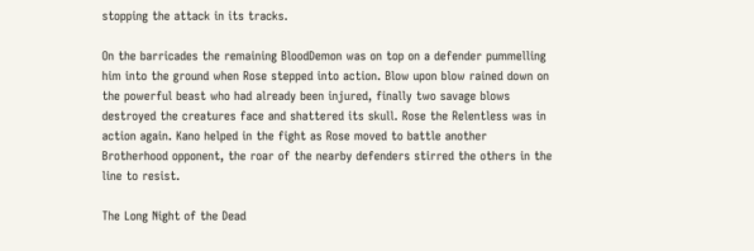stopping the attack in its tracks.

On the barricades the remaining BloodDemon was on top on a defender pummelling him into the ground when Rose stepped into action. Blow upon blow rained down on the powerful beast who had already been injured, finally two savage blows destroyed the creatures face and shattered its skull. Rose the Relentless was in action again. Kano helped in the fight as Rose moved to battle another Brotherhood opponent, the roar of the nearby defenders stirred the others in the line to resist.

The Long Night of the Dead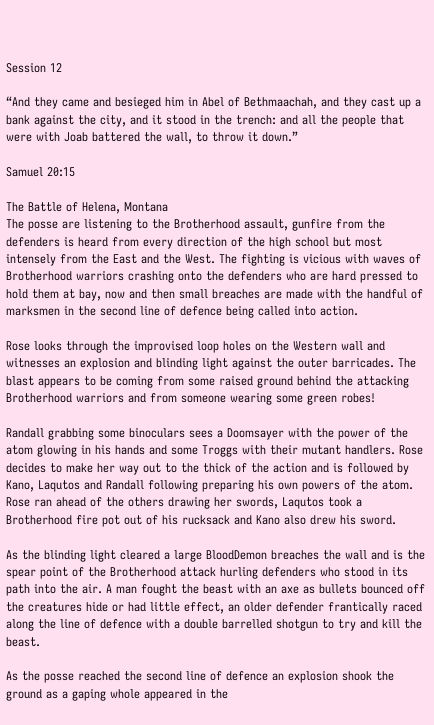Session 12

“And they came and besieged him in Abel of Bethmaachah, and they cast up a bank against the city, and it stood in the trench: and all the people that were with Joab battered the wall, to throw it down.”

Samuel 20:15

The Battle of Helena, Montana
The posse are listening to the Brotherhood assault, gunfire from the defenders is heard from every direction of the high school but most intensely from the East and the West. The fighting is vicious with waves of Brotherhood warriors crashing onto the defenders who are hard pressed to hold them at bay, now and then small breaches are made with the handful of marksmen in the second line of defence being called into action.

Rose looks through the improvised loop holes on the Western wall and witnesses an explosion and blinding light against the outer barricades. The blast appears to be coming from some raised ground behind the attacking Brotherhood warriors and from someone wearing some green robes!

Randall grabbing some binoculars sees a Doomsayer with the power of the atom glowing in his hands and some Troggs with their mutant handlers. Rose decides to make her way out to the thick of the action and is followed by Kano, Laqutos and Randall following preparing his own powers of the atom. Rose ran ahead of the others drawing her swords, Laqutos took a Brotherhood fire pot out of his rucksack and Kano also drew his sword.

As the blinding light cleared a large BloodDemon breaches the wall and is the spear point of the Brotherhood attack hurling defenders who stood in its path into the air. A man fought the beast with an axe as bullets bounced off the creatures hide or had little effect, an older defender frantically raced along the line of defence with a double barrelled shotgun to try and kill the beast.

As the posse reached the second line of defence an explosion shook the ground as a gaping whole appeared in the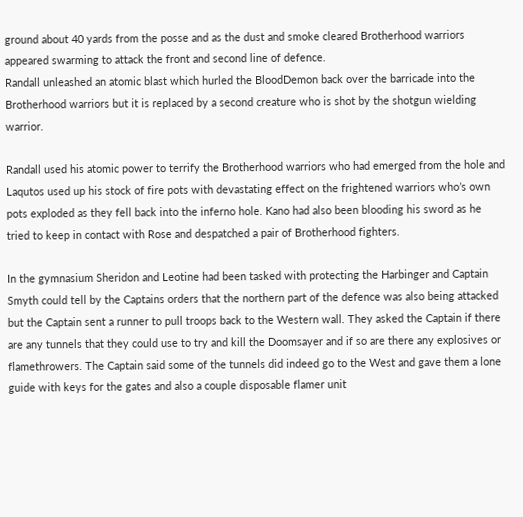ground about 40 yards from the posse and as the dust and smoke cleared Brotherhood warriors appeared swarming to attack the front and second line of defence.
Randall unleashed an atomic blast which hurled the BloodDemon back over the barricade into the Brotherhood warriors but it is replaced by a second creature who is shot by the shotgun wielding warrior.

Randall used his atomic power to terrify the Brotherhood warriors who had emerged from the hole and Laqutos used up his stock of fire pots with devastating effect on the frightened warriors who’s own pots exploded as they fell back into the inferno hole. Kano had also been blooding his sword as he tried to keep in contact with Rose and despatched a pair of Brotherhood fighters.

In the gymnasium Sheridon and Leotine had been tasked with protecting the Harbinger and Captain Smyth could tell by the Captains orders that the northern part of the defence was also being attacked but the Captain sent a runner to pull troops back to the Western wall. They asked the Captain if there are any tunnels that they could use to try and kill the Doomsayer and if so are there any explosives or flamethrowers. The Captain said some of the tunnels did indeed go to the West and gave them a lone guide with keys for the gates and also a couple disposable flamer unit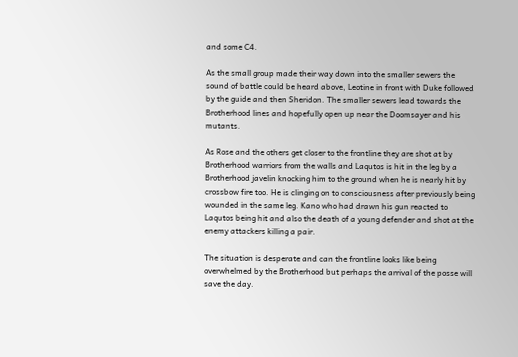and some C4.

As the small group made their way down into the smaller sewers the sound of battle could be heard above, Leotine in front with Duke followed by the guide and then Sheridon. The smaller sewers lead towards the Brotherhood lines and hopefully open up near the Doomsayer and his mutants.

As Rose and the others get closer to the frontline they are shot at by Brotherhood warriors from the walls and Laqutos is hit in the leg by a Brotherhood javelin knocking him to the ground when he is nearly hit by crossbow fire too. He is clinging on to consciousness after previously being wounded in the same leg. Kano who had drawn his gun reacted to Laqutos being hit and also the death of a young defender and shot at the enemy attackers killing a pair.

The situation is desperate and can the frontline looks like being overwhelmed by the Brotherhood but perhaps the arrival of the posse will save the day.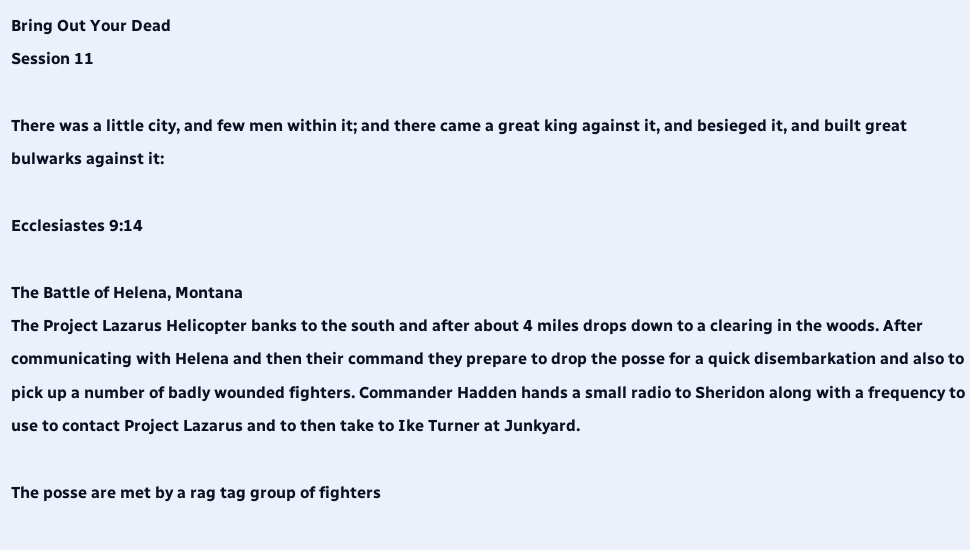Bring Out Your Dead
Session 11

There was a little city, and few men within it; and there came a great king against it, and besieged it, and built great bulwarks against it:

Ecclesiastes 9:14

The Battle of Helena, Montana
The Project Lazarus Helicopter banks to the south and after about 4 miles drops down to a clearing in the woods. After communicating with Helena and then their command they prepare to drop the posse for a quick disembarkation and also to pick up a number of badly wounded fighters. Commander Hadden hands a small radio to Sheridon along with a frequency to use to contact Project Lazarus and to then take to Ike Turner at Junkyard.

The posse are met by a rag tag group of fighters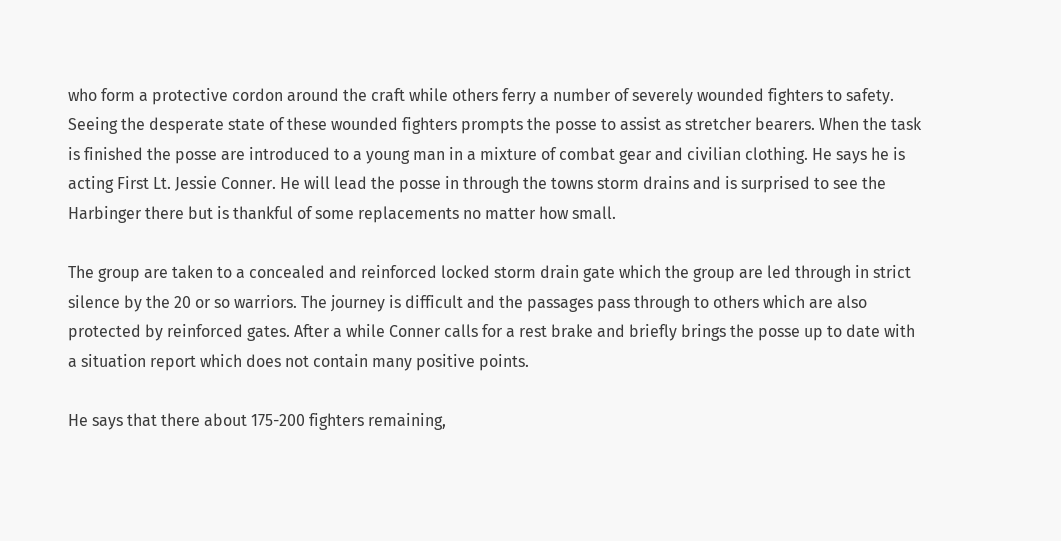who form a protective cordon around the craft while others ferry a number of severely wounded fighters to safety. Seeing the desperate state of these wounded fighters prompts the posse to assist as stretcher bearers. When the task is finished the posse are introduced to a young man in a mixture of combat gear and civilian clothing. He says he is acting First Lt. Jessie Conner. He will lead the posse in through the towns storm drains and is surprised to see the Harbinger there but is thankful of some replacements no matter how small.

The group are taken to a concealed and reinforced locked storm drain gate which the group are led through in strict silence by the 20 or so warriors. The journey is difficult and the passages pass through to others which are also protected by reinforced gates. After a while Conner calls for a rest brake and briefly brings the posse up to date with a situation report which does not contain many positive points.

He says that there about 175-200 fighters remaining,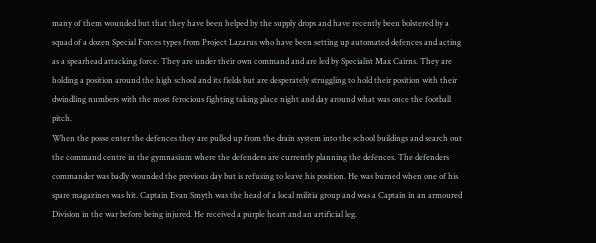many of them wounded but that they have been helped by the supply drops and have recently been bolstered by a squad of a dozen Special Forces types from Project Lazarus who have been setting up automated defences and acting as a spearhead attacking force. They are under their own command and are led by Specialist Max Cairns. They are holding a position around the high school and its fields but are desperately struggling to hold their position with their dwindling numbers with the most ferocious fighting taking place night and day around what was once the football pitch.
When the posse enter the defences they are pulled up from the drain system into the school buildings and search out the command centre in the gymnasium where the defenders are currently planning the defences. The defenders commander was badly wounded the previous day but is refusing to leave his position. He was burned when one of his spare magazines was hit. Captain Evan Smyth was the head of a local militia group and was a Captain in an armoured Division in the war before being injured. He received a purple heart and an artificial leg.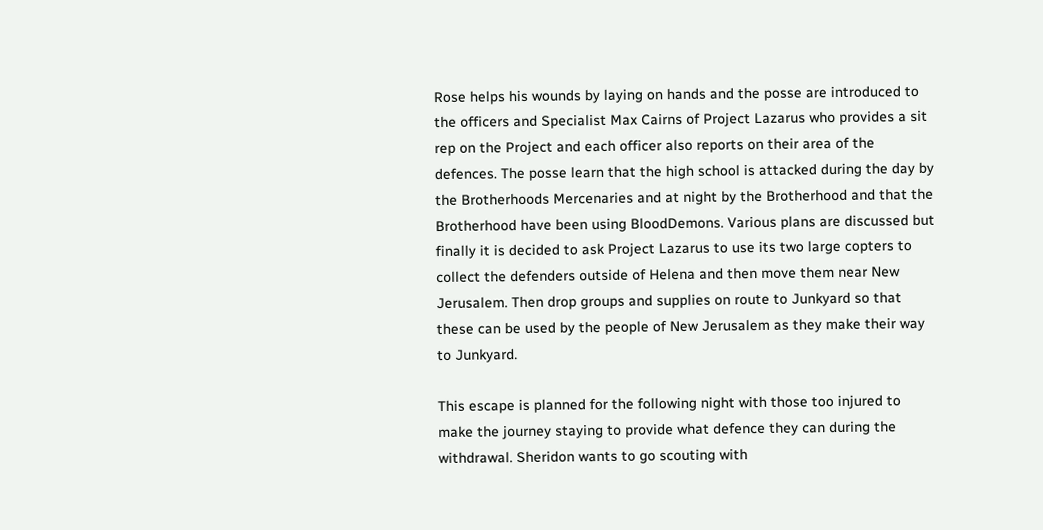Rose helps his wounds by laying on hands and the posse are introduced to the officers and Specialist Max Cairns of Project Lazarus who provides a sit rep on the Project and each officer also reports on their area of the defences. The posse learn that the high school is attacked during the day by the Brotherhoods Mercenaries and at night by the Brotherhood and that the Brotherhood have been using BloodDemons. Various plans are discussed but finally it is decided to ask Project Lazarus to use its two large copters to collect the defenders outside of Helena and then move them near New Jerusalem. Then drop groups and supplies on route to Junkyard so that these can be used by the people of New Jerusalem as they make their way to Junkyard.

This escape is planned for the following night with those too injured to make the journey staying to provide what defence they can during the withdrawal. Sheridon wants to go scouting with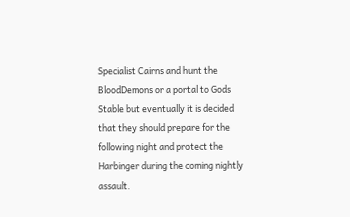Specialist Cairns and hunt the BloodDemons or a portal to Gods Stable but eventually it is decided that they should prepare for the following night and protect the Harbinger during the coming nightly assault.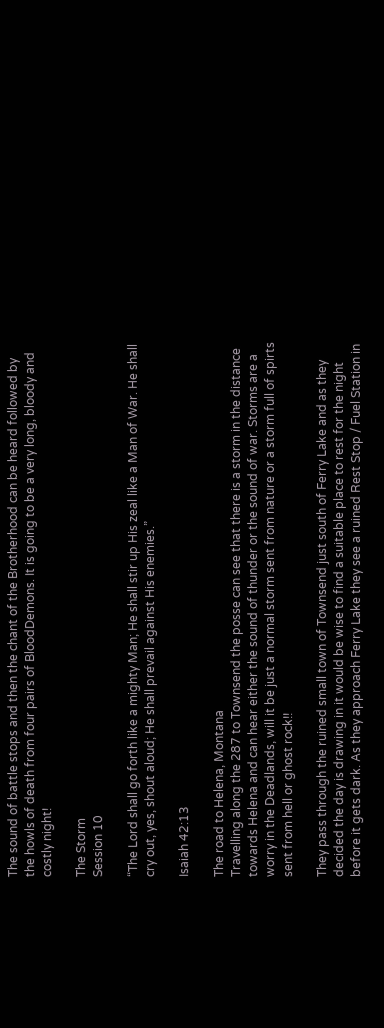The sound of battle stops and then the chant of the Brotherhood can be heard followed by the howls of death from four pairs of BloodDemons. It is going to be a very long, bloody and costly night!

The Storm
Session 10

“The Lord shall go forth like a mighty Man; He shall stir up His zeal like a Man of War. He shall cry out, yes, shout aloud; He shall prevail against His enemies.”

Isaiah 42:13

The road to Helena, Montana
Travelling along the 287 to Townsend the posse can see that there is a storm in the distance towards Helena and can hear either the sound of thunder or the sound of war. Storms are a worry in the Deadlands, will it be just a normal storm sent from nature or a storm full of spirts sent from hell or ghost rock!!

They pass through the ruined small town of Townsend just south of Ferry Lake and as they decided the day is drawing in it would be wise to find a suitable place to rest for the night before it gets dark. As they approach Ferry Lake they see a ruined Rest Stop / Fuel Station in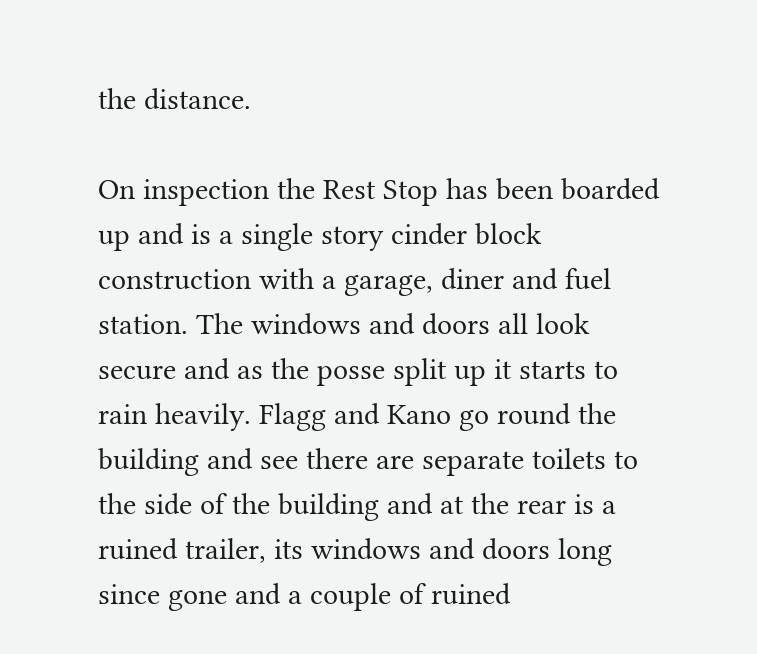the distance.

On inspection the Rest Stop has been boarded up and is a single story cinder block construction with a garage, diner and fuel station. The windows and doors all look secure and as the posse split up it starts to rain heavily. Flagg and Kano go round the building and see there are separate toilets to the side of the building and at the rear is a ruined trailer, its windows and doors long since gone and a couple of ruined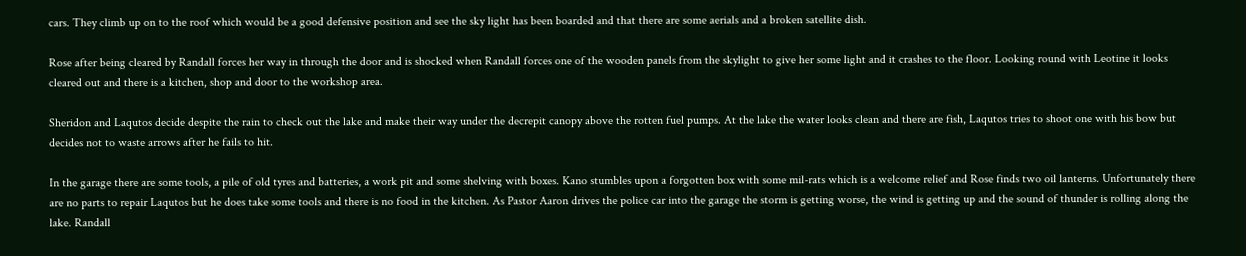cars. They climb up on to the roof which would be a good defensive position and see the sky light has been boarded and that there are some aerials and a broken satellite dish.

Rose after being cleared by Randall forces her way in through the door and is shocked when Randall forces one of the wooden panels from the skylight to give her some light and it crashes to the floor. Looking round with Leotine it looks cleared out and there is a kitchen, shop and door to the workshop area.

Sheridon and Laqutos decide despite the rain to check out the lake and make their way under the decrepit canopy above the rotten fuel pumps. At the lake the water looks clean and there are fish, Laqutos tries to shoot one with his bow but decides not to waste arrows after he fails to hit.

In the garage there are some tools, a pile of old tyres and batteries, a work pit and some shelving with boxes. Kano stumbles upon a forgotten box with some mil-rats which is a welcome relief and Rose finds two oil lanterns. Unfortunately there are no parts to repair Laqutos but he does take some tools and there is no food in the kitchen. As Pastor Aaron drives the police car into the garage the storm is getting worse, the wind is getting up and the sound of thunder is rolling along the lake. Randall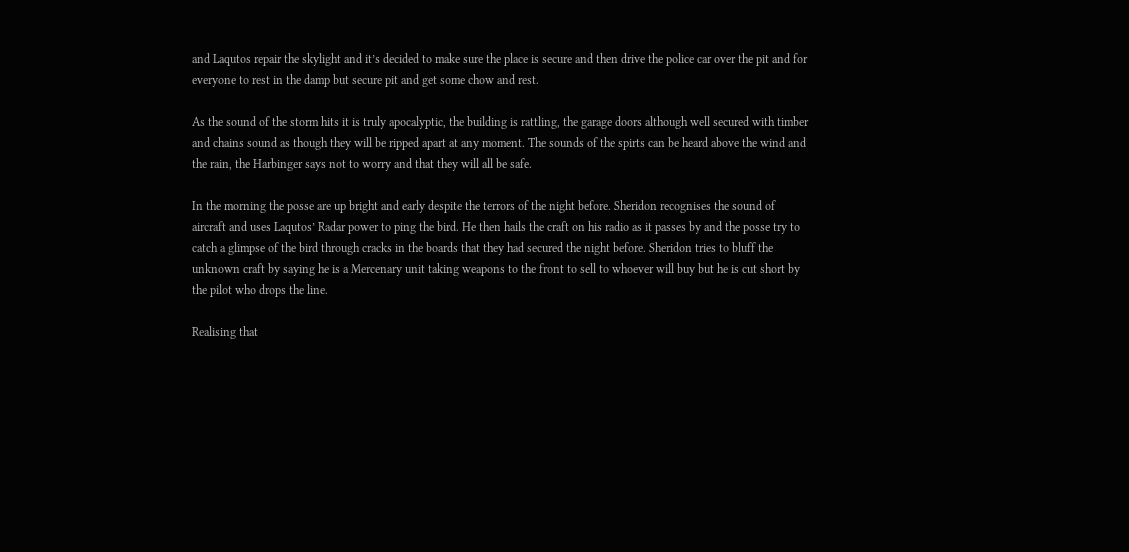and Laqutos repair the skylight and it’s decided to make sure the place is secure and then drive the police car over the pit and for everyone to rest in the damp but secure pit and get some chow and rest.

As the sound of the storm hits it is truly apocalyptic, the building is rattling, the garage doors although well secured with timber and chains sound as though they will be ripped apart at any moment. The sounds of the spirts can be heard above the wind and the rain, the Harbinger says not to worry and that they will all be safe.

In the morning the posse are up bright and early despite the terrors of the night before. Sheridon recognises the sound of aircraft and uses Laqutos’ Radar power to ping the bird. He then hails the craft on his radio as it passes by and the posse try to catch a glimpse of the bird through cracks in the boards that they had secured the night before. Sheridon tries to bluff the unknown craft by saying he is a Mercenary unit taking weapons to the front to sell to whoever will buy but he is cut short by the pilot who drops the line.

Realising that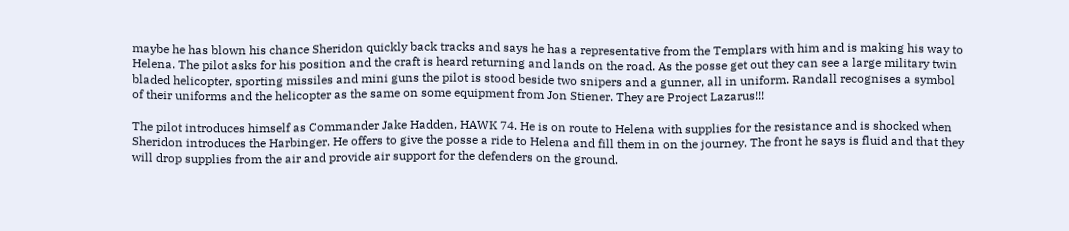maybe he has blown his chance Sheridon quickly back tracks and says he has a representative from the Templars with him and is making his way to Helena. The pilot asks for his position and the craft is heard returning and lands on the road. As the posse get out they can see a large military twin bladed helicopter, sporting missiles and mini guns the pilot is stood beside two snipers and a gunner, all in uniform. Randall recognises a symbol of their uniforms and the helicopter as the same on some equipment from Jon Stiener. They are Project Lazarus!!!

The pilot introduces himself as Commander Jake Hadden, HAWK 74. He is on route to Helena with supplies for the resistance and is shocked when Sheridon introduces the Harbinger. He offers to give the posse a ride to Helena and fill them in on the journey. The front he says is fluid and that they will drop supplies from the air and provide air support for the defenders on the ground.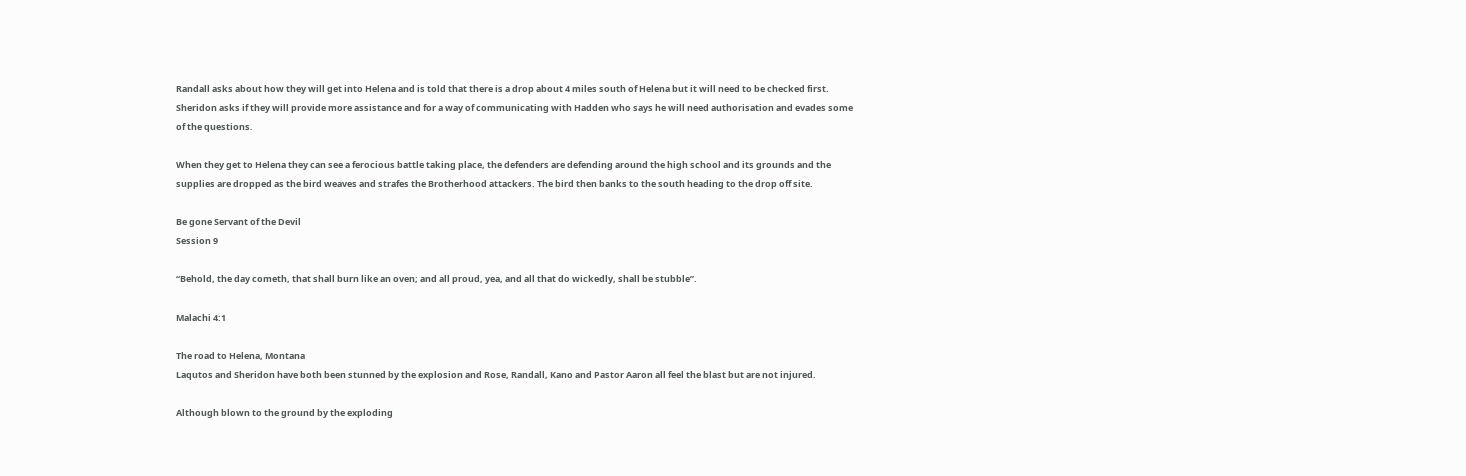Randall asks about how they will get into Helena and is told that there is a drop about 4 miles south of Helena but it will need to be checked first. Sheridon asks if they will provide more assistance and for a way of communicating with Hadden who says he will need authorisation and evades some of the questions.

When they get to Helena they can see a ferocious battle taking place, the defenders are defending around the high school and its grounds and the supplies are dropped as the bird weaves and strafes the Brotherhood attackers. The bird then banks to the south heading to the drop off site.

Be gone Servant of the Devil
Session 9

“Behold, the day cometh, that shall burn like an oven; and all proud, yea, and all that do wickedly, shall be stubble”.

Malachi 4:1

The road to Helena, Montana
Laqutos and Sheridon have both been stunned by the explosion and Rose, Randall, Kano and Pastor Aaron all feel the blast but are not injured.

Although blown to the ground by the exploding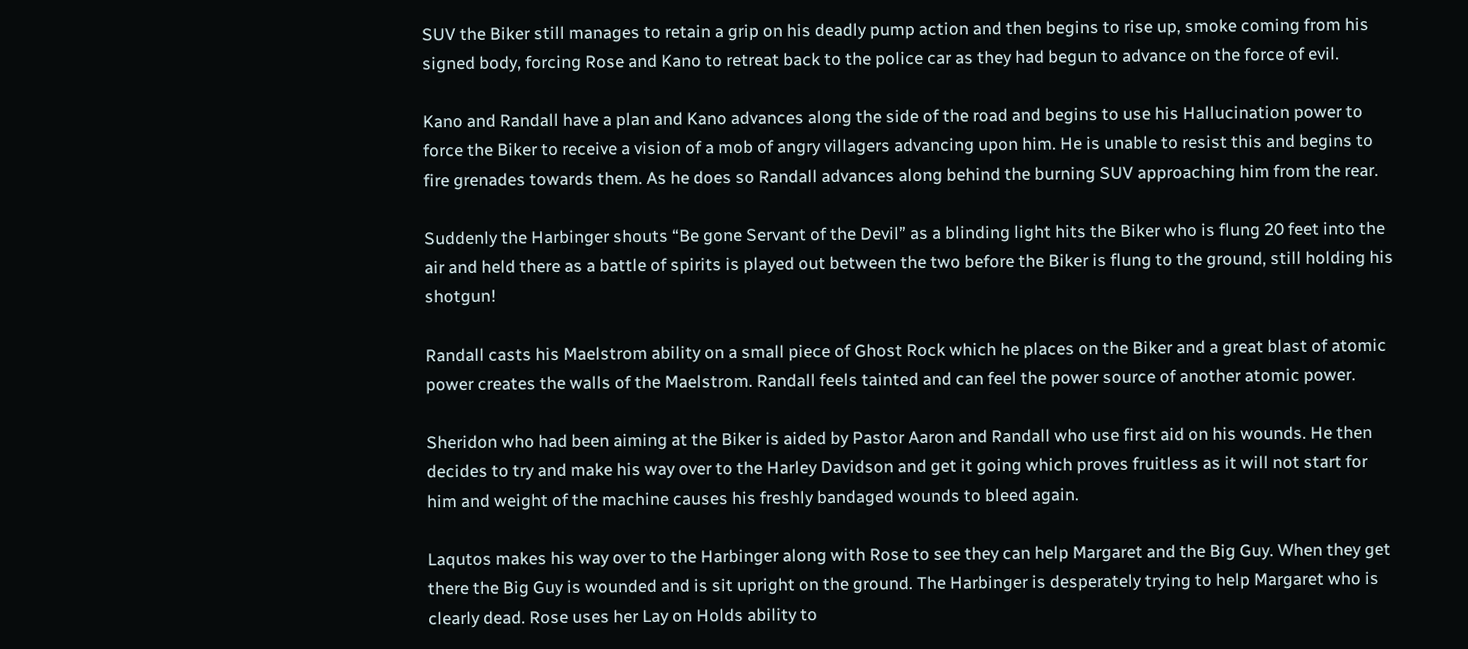SUV the Biker still manages to retain a grip on his deadly pump action and then begins to rise up, smoke coming from his signed body, forcing Rose and Kano to retreat back to the police car as they had begun to advance on the force of evil.

Kano and Randall have a plan and Kano advances along the side of the road and begins to use his Hallucination power to force the Biker to receive a vision of a mob of angry villagers advancing upon him. He is unable to resist this and begins to fire grenades towards them. As he does so Randall advances along behind the burning SUV approaching him from the rear.

Suddenly the Harbinger shouts “Be gone Servant of the Devil” as a blinding light hits the Biker who is flung 20 feet into the air and held there as a battle of spirits is played out between the two before the Biker is flung to the ground, still holding his shotgun!

Randall casts his Maelstrom ability on a small piece of Ghost Rock which he places on the Biker and a great blast of atomic power creates the walls of the Maelstrom. Randall feels tainted and can feel the power source of another atomic power.

Sheridon who had been aiming at the Biker is aided by Pastor Aaron and Randall who use first aid on his wounds. He then decides to try and make his way over to the Harley Davidson and get it going which proves fruitless as it will not start for him and weight of the machine causes his freshly bandaged wounds to bleed again.

Laqutos makes his way over to the Harbinger along with Rose to see they can help Margaret and the Big Guy. When they get there the Big Guy is wounded and is sit upright on the ground. The Harbinger is desperately trying to help Margaret who is clearly dead. Rose uses her Lay on Holds ability to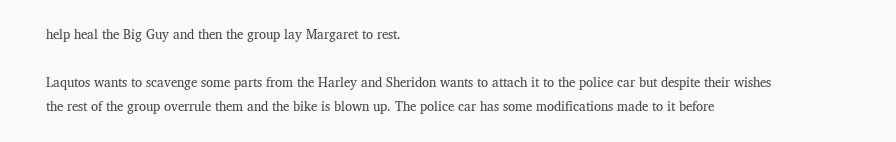help heal the Big Guy and then the group lay Margaret to rest.

Laqutos wants to scavenge some parts from the Harley and Sheridon wants to attach it to the police car but despite their wishes the rest of the group overrule them and the bike is blown up. The police car has some modifications made to it before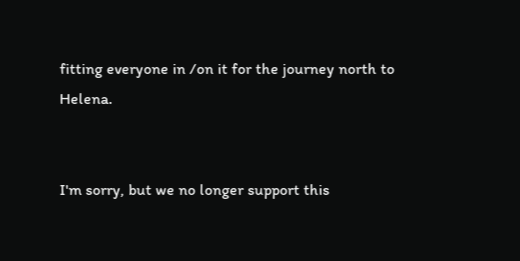fitting everyone in /on it for the journey north to Helena.


I'm sorry, but we no longer support this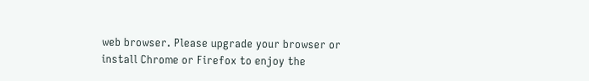web browser. Please upgrade your browser or install Chrome or Firefox to enjoy the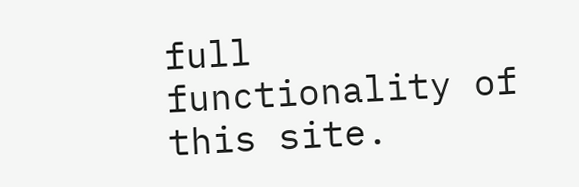full functionality of this site.